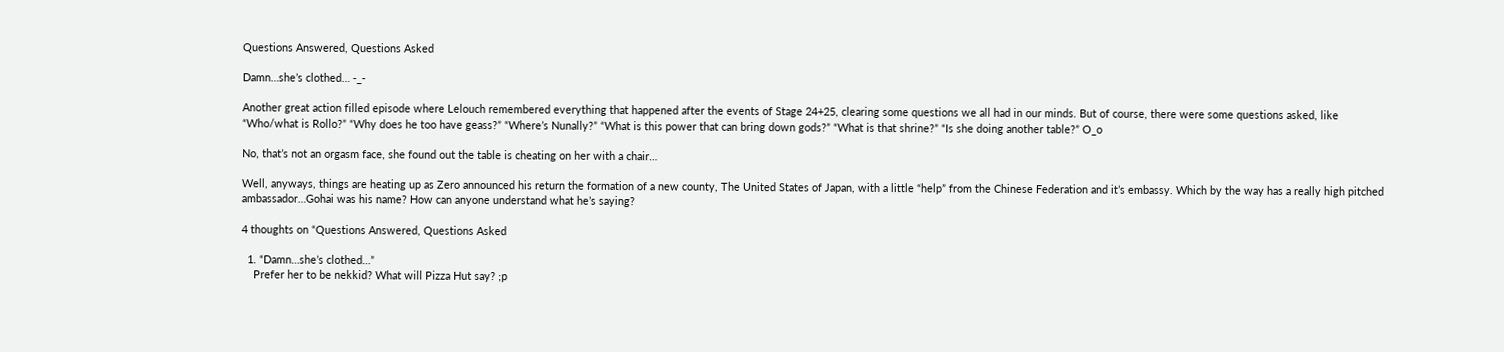Questions Answered, Questions Asked

Damn…she’s clothed… -_-

Another great action filled episode where Lelouch remembered everything that happened after the events of Stage 24+25, clearing some questions we all had in our minds. But of course, there were some questions asked, like “Who/what is Rollo?” “Why does he too have geass?” “Where’s Nunally?” “What is this power that can bring down gods?” “What is that shrine?” “Is she doing another table?” O_o

No, that’s not an orgasm face, she found out the table is cheating on her with a chair…

Well, anyways, things are heating up as Zero announced his return the formation of a new county, The United States of Japan, with a little “help” from the Chinese Federation and it’s embassy. Which by the way has a really high pitched ambassador…Gohai was his name? How can anyone understand what he’s saying?

4 thoughts on “Questions Answered, Questions Asked

  1. “Damn…she’s clothed…”
    Prefer her to be nekkid? What will Pizza Hut say? ;p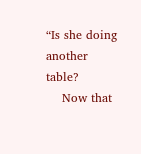“Is she doing another table?
    Now that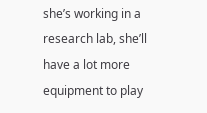she’s working in a research lab, she’ll have a lot more equipment to play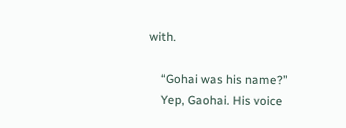with.

    “Gohai was his name?”
    Yep, Gaohai. His voice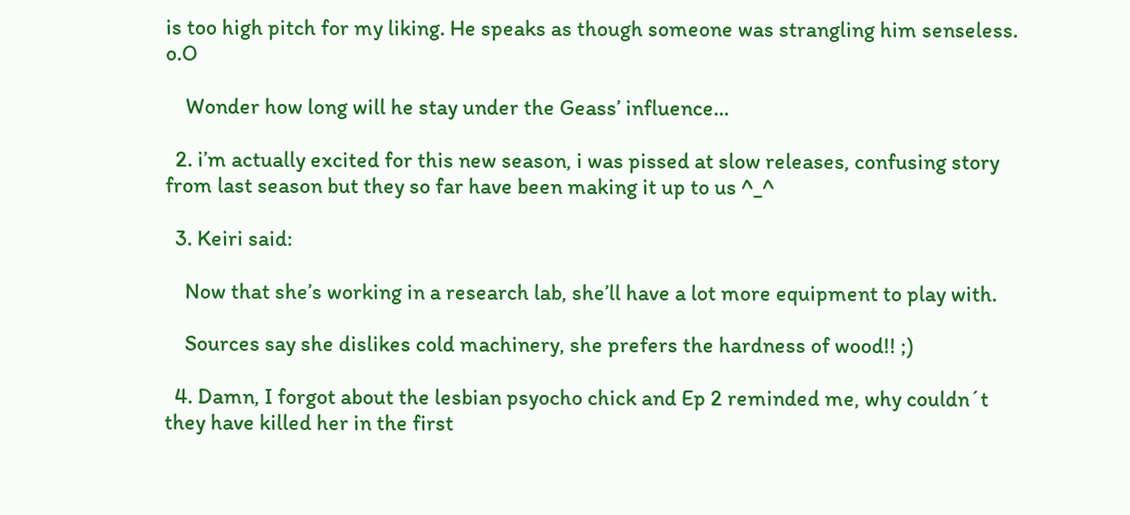is too high pitch for my liking. He speaks as though someone was strangling him senseless. o.O

    Wonder how long will he stay under the Geass’ influence…

  2. i’m actually excited for this new season, i was pissed at slow releases, confusing story from last season but they so far have been making it up to us ^_^

  3. Keiri said:

    Now that she’s working in a research lab, she’ll have a lot more equipment to play with.

    Sources say she dislikes cold machinery, she prefers the hardness of wood!! ;)

  4. Damn, I forgot about the lesbian psyocho chick and Ep 2 reminded me, why couldn´t they have killed her in the first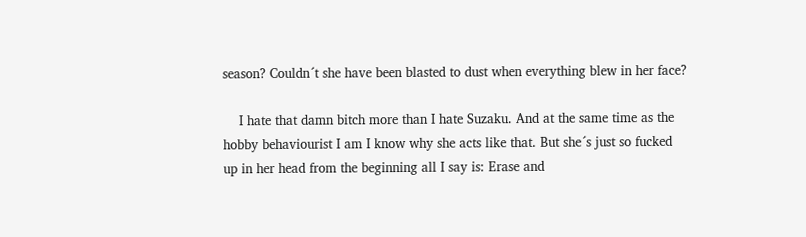season? Couldn´t she have been blasted to dust when everything blew in her face?

    I hate that damn bitch more than I hate Suzaku. And at the same time as the hobby behaviourist I am I know why she acts like that. But she´s just so fucked up in her head from the beginning all I say is: Erase and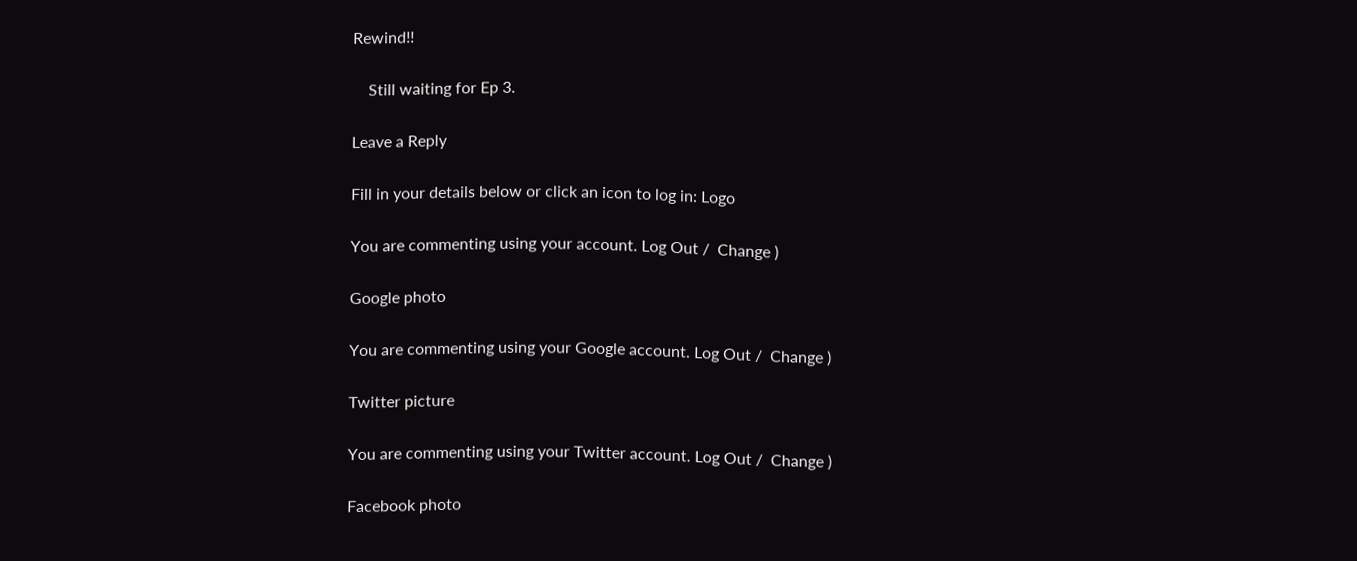Rewind!!

    Still waiting for Ep 3.

Leave a Reply

Fill in your details below or click an icon to log in: Logo

You are commenting using your account. Log Out /  Change )

Google photo

You are commenting using your Google account. Log Out /  Change )

Twitter picture

You are commenting using your Twitter account. Log Out /  Change )

Facebook photo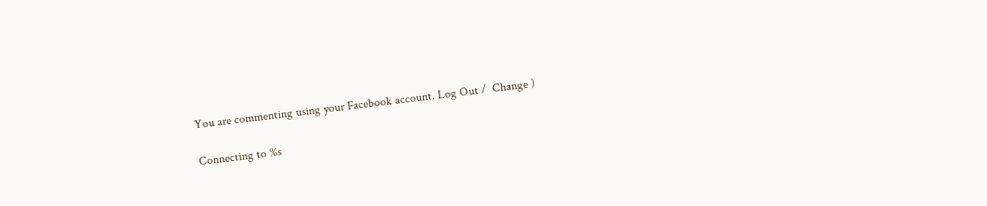You are commenting using your Facebook account. Log Out /  Change )

Connecting to %s